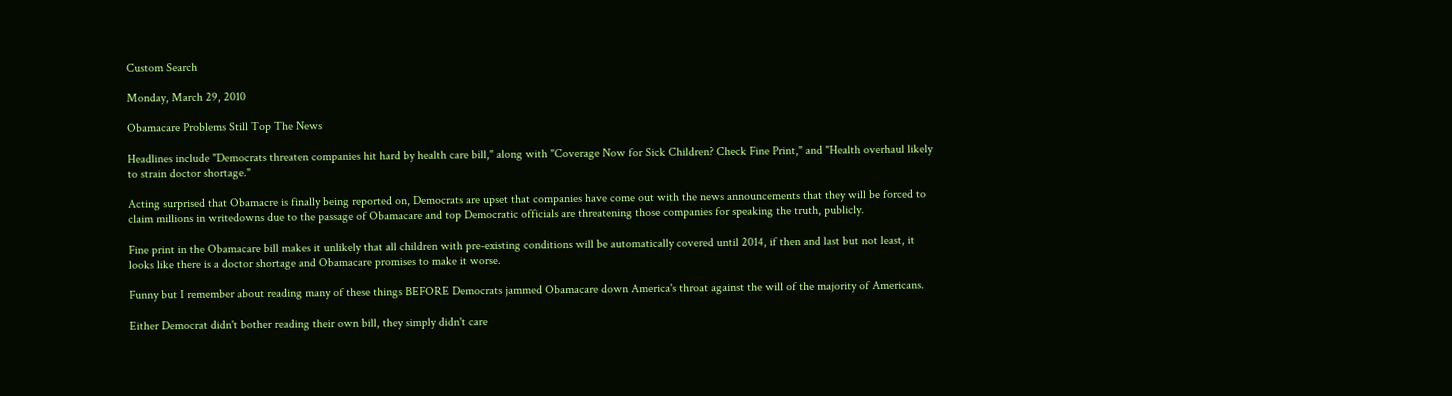Custom Search

Monday, March 29, 2010

Obamacare Problems Still Top The News

Headlines include "Democrats threaten companies hit hard by health care bill," along with "Coverage Now for Sick Children? Check Fine Print," and "Health overhaul likely to strain doctor shortage."

Acting surprised that Obamacre is finally being reported on, Democrats are upset that companies have come out with the news announcements that they will be forced to claim millions in writedowns due to the passage of Obamacare and top Democratic officials are threatening those companies for speaking the truth, publicly.

Fine print in the Obamacare bill makes it unlikely that all children with pre-existing conditions will be automatically covered until 2014, if then and last but not least, it looks like there is a doctor shortage and Obamacare promises to make it worse.

Funny but I remember about reading many of these things BEFORE Democrats jammed Obamacare down America's throat against the will of the majority of Americans.

Either Democrat didn't bother reading their own bill, they simply didn't care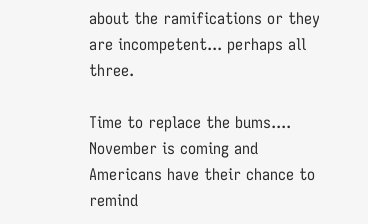about the ramifications or they are incompetent... perhaps all three.

Time to replace the bums.... November is coming and Americans have their chance to remind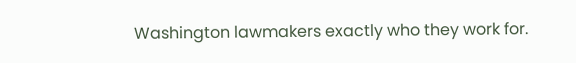Washington lawmakers exactly who they work for.